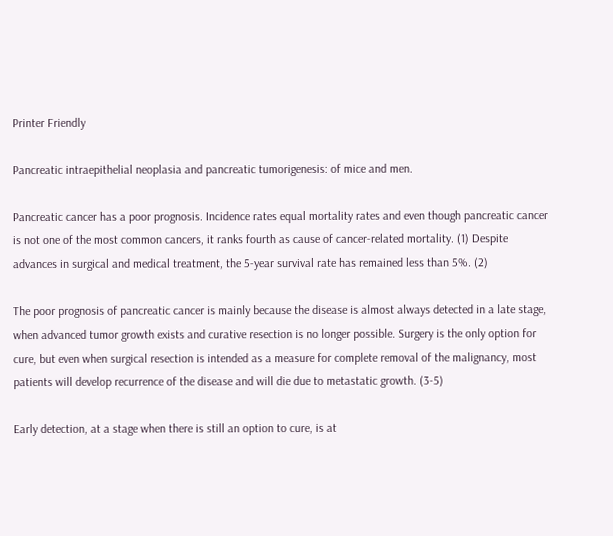Printer Friendly

Pancreatic intraepithelial neoplasia and pancreatic tumorigenesis: of mice and men.

Pancreatic cancer has a poor prognosis. Incidence rates equal mortality rates and even though pancreatic cancer is not one of the most common cancers, it ranks fourth as cause of cancer-related mortality. (1) Despite advances in surgical and medical treatment, the 5-year survival rate has remained less than 5%. (2)

The poor prognosis of pancreatic cancer is mainly because the disease is almost always detected in a late stage, when advanced tumor growth exists and curative resection is no longer possible. Surgery is the only option for cure, but even when surgical resection is intended as a measure for complete removal of the malignancy, most patients will develop recurrence of the disease and will die due to metastatic growth. (3-5)

Early detection, at a stage when there is still an option to cure, is at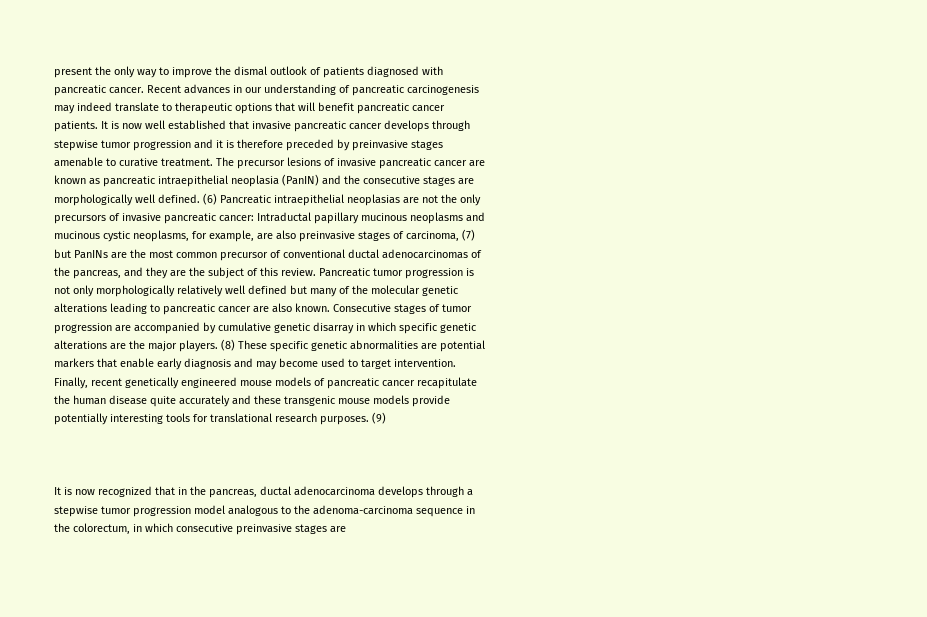present the only way to improve the dismal outlook of patients diagnosed with pancreatic cancer. Recent advances in our understanding of pancreatic carcinogenesis may indeed translate to therapeutic options that will benefit pancreatic cancer patients. It is now well established that invasive pancreatic cancer develops through stepwise tumor progression and it is therefore preceded by preinvasive stages amenable to curative treatment. The precursor lesions of invasive pancreatic cancer are known as pancreatic intraepithelial neoplasia (PanIN) and the consecutive stages are morphologically well defined. (6) Pancreatic intraepithelial neoplasias are not the only precursors of invasive pancreatic cancer: Intraductal papillary mucinous neoplasms and mucinous cystic neoplasms, for example, are also preinvasive stages of carcinoma, (7) but PanINs are the most common precursor of conventional ductal adenocarcinomas of the pancreas, and they are the subject of this review. Pancreatic tumor progression is not only morphologically relatively well defined but many of the molecular genetic alterations leading to pancreatic cancer are also known. Consecutive stages of tumor progression are accompanied by cumulative genetic disarray in which specific genetic alterations are the major players. (8) These specific genetic abnormalities are potential markers that enable early diagnosis and may become used to target intervention. Finally, recent genetically engineered mouse models of pancreatic cancer recapitulate the human disease quite accurately and these transgenic mouse models provide potentially interesting tools for translational research purposes. (9)



It is now recognized that in the pancreas, ductal adenocarcinoma develops through a stepwise tumor progression model analogous to the adenoma-carcinoma sequence in the colorectum, in which consecutive preinvasive stages are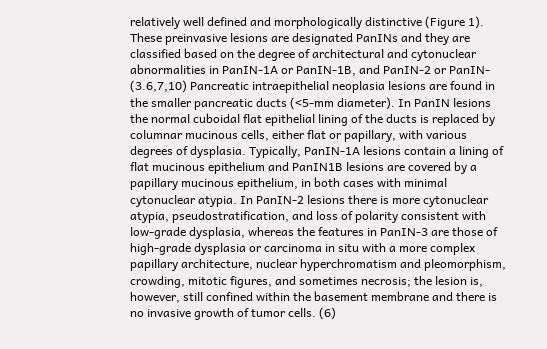relatively well defined and morphologically distinctive (Figure 1). These preinvasive lesions are designated PanINs and they are classified based on the degree of architectural and cytonuclear abnormalities in PanIN-1A or PanIN-1B, and PanIN-2 or PanIN- (3.6,7,10) Pancreatic intraepithelial neoplasia lesions are found in the smaller pancreatic ducts (<5-mm diameter). In PanIN lesions the normal cuboidal flat epithelial lining of the ducts is replaced by columnar mucinous cells, either flat or papillary, with various degrees of dysplasia. Typically, PanIN-1A lesions contain a lining of flat mucinous epithelium and PanIN1B lesions are covered by a papillary mucinous epithelium, in both cases with minimal cytonuclear atypia. In PanIN-2 lesions there is more cytonuclear atypia, pseudostratification, and loss of polarity consistent with low-grade dysplasia, whereas the features in PanIN-3 are those of high-grade dysplasia or carcinoma in situ with a more complex papillary architecture, nuclear hyperchromatism and pleomorphism, crowding, mitotic figures, and sometimes necrosis; the lesion is, however, still confined within the basement membrane and there is no invasive growth of tumor cells. (6)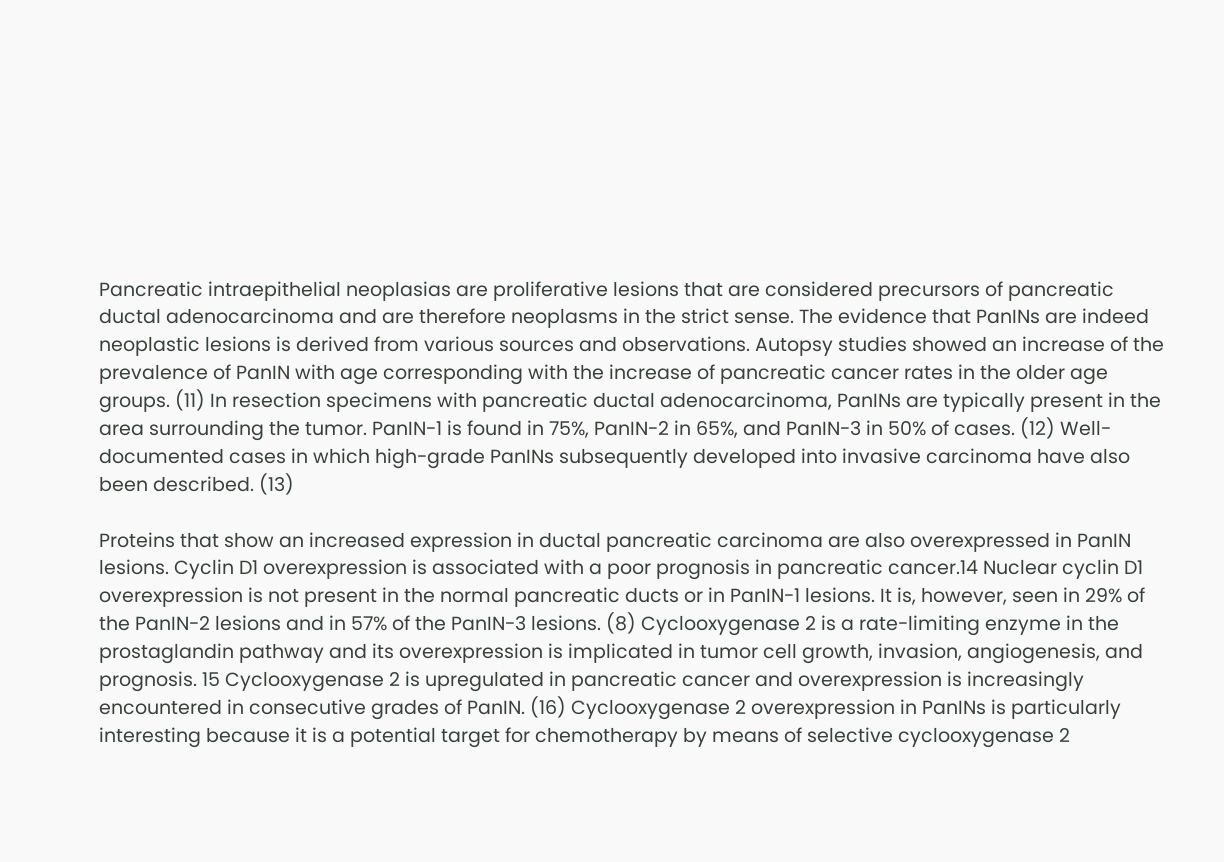Pancreatic intraepithelial neoplasias are proliferative lesions that are considered precursors of pancreatic ductal adenocarcinoma and are therefore neoplasms in the strict sense. The evidence that PanINs are indeed neoplastic lesions is derived from various sources and observations. Autopsy studies showed an increase of the prevalence of PanIN with age corresponding with the increase of pancreatic cancer rates in the older age groups. (11) In resection specimens with pancreatic ductal adenocarcinoma, PanINs are typically present in the area surrounding the tumor. PanIN-1 is found in 75%, PanIN-2 in 65%, and PanIN-3 in 50% of cases. (12) Well-documented cases in which high-grade PanINs subsequently developed into invasive carcinoma have also been described. (13)

Proteins that show an increased expression in ductal pancreatic carcinoma are also overexpressed in PanIN lesions. Cyclin D1 overexpression is associated with a poor prognosis in pancreatic cancer.14 Nuclear cyclin D1 overexpression is not present in the normal pancreatic ducts or in PanIN-1 lesions. It is, however, seen in 29% of the PanIN-2 lesions and in 57% of the PanIN-3 lesions. (8) Cyclooxygenase 2 is a rate-limiting enzyme in the prostaglandin pathway and its overexpression is implicated in tumor cell growth, invasion, angiogenesis, and prognosis. 15 Cyclooxygenase 2 is upregulated in pancreatic cancer and overexpression is increasingly encountered in consecutive grades of PanIN. (16) Cyclooxygenase 2 overexpression in PanINs is particularly interesting because it is a potential target for chemotherapy by means of selective cyclooxygenase 2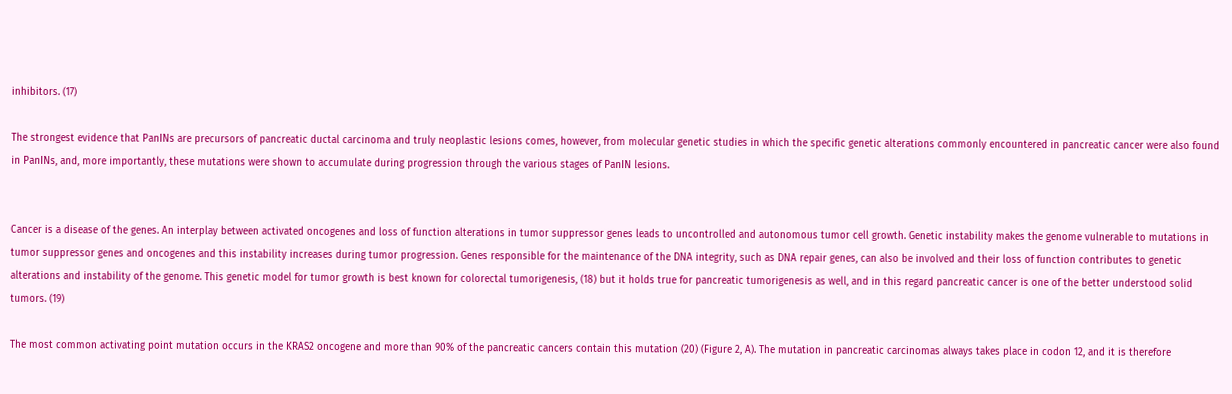inhibitors. (17)

The strongest evidence that PanINs are precursors of pancreatic ductal carcinoma and truly neoplastic lesions comes, however, from molecular genetic studies in which the specific genetic alterations commonly encountered in pancreatic cancer were also found in PanINs, and, more importantly, these mutations were shown to accumulate during progression through the various stages of PanIN lesions.


Cancer is a disease of the genes. An interplay between activated oncogenes and loss of function alterations in tumor suppressor genes leads to uncontrolled and autonomous tumor cell growth. Genetic instability makes the genome vulnerable to mutations in tumor suppressor genes and oncogenes and this instability increases during tumor progression. Genes responsible for the maintenance of the DNA integrity, such as DNA repair genes, can also be involved and their loss of function contributes to genetic alterations and instability of the genome. This genetic model for tumor growth is best known for colorectal tumorigenesis, (18) but it holds true for pancreatic tumorigenesis as well, and in this regard pancreatic cancer is one of the better understood solid tumors. (19)

The most common activating point mutation occurs in the KRAS2 oncogene and more than 90% of the pancreatic cancers contain this mutation (20) (Figure 2, A). The mutation in pancreatic carcinomas always takes place in codon 12, and it is therefore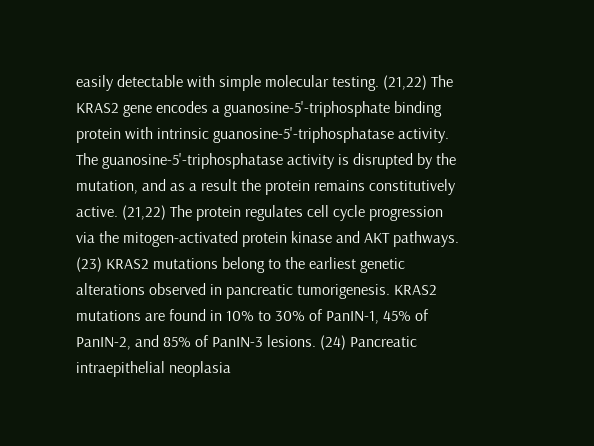easily detectable with simple molecular testing. (21,22) The KRAS2 gene encodes a guanosine-5'-triphosphate binding protein with intrinsic guanosine-5'-triphosphatase activity. The guanosine-5'-triphosphatase activity is disrupted by the mutation, and as a result the protein remains constitutively active. (21,22) The protein regulates cell cycle progression via the mitogen-activated protein kinase and AKT pathways. (23) KRAS2 mutations belong to the earliest genetic alterations observed in pancreatic tumorigenesis. KRAS2 mutations are found in 10% to 30% of PanIN-1, 45% of PanIN-2, and 85% of PanIN-3 lesions. (24) Pancreatic intraepithelial neoplasia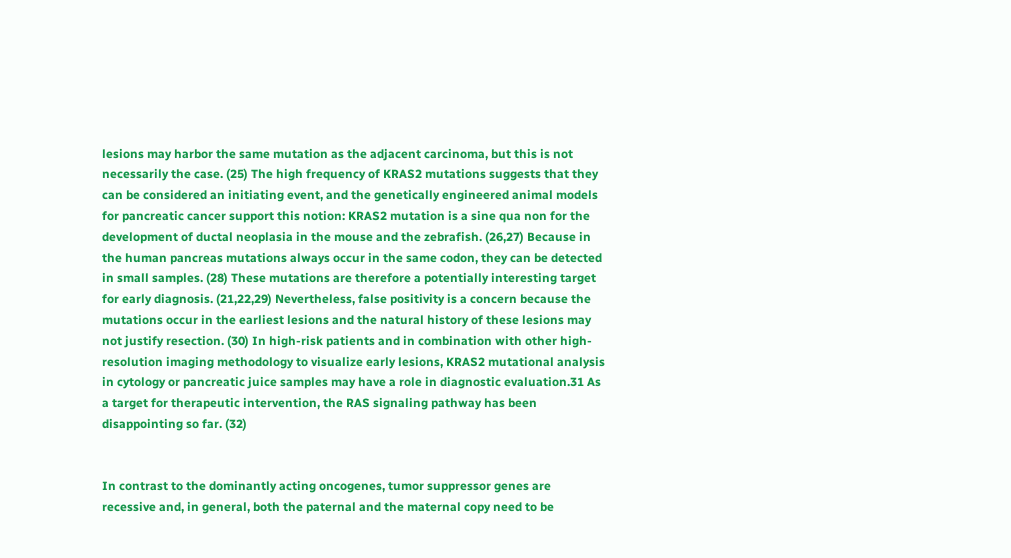lesions may harbor the same mutation as the adjacent carcinoma, but this is not necessarily the case. (25) The high frequency of KRAS2 mutations suggests that they can be considered an initiating event, and the genetically engineered animal models for pancreatic cancer support this notion: KRAS2 mutation is a sine qua non for the development of ductal neoplasia in the mouse and the zebrafish. (26,27) Because in the human pancreas mutations always occur in the same codon, they can be detected in small samples. (28) These mutations are therefore a potentially interesting target for early diagnosis. (21,22,29) Nevertheless, false positivity is a concern because the mutations occur in the earliest lesions and the natural history of these lesions may not justify resection. (30) In high-risk patients and in combination with other high-resolution imaging methodology to visualize early lesions, KRAS2 mutational analysis in cytology or pancreatic juice samples may have a role in diagnostic evaluation.31 As a target for therapeutic intervention, the RAS signaling pathway has been disappointing so far. (32)


In contrast to the dominantly acting oncogenes, tumor suppressor genes are recessive and, in general, both the paternal and the maternal copy need to be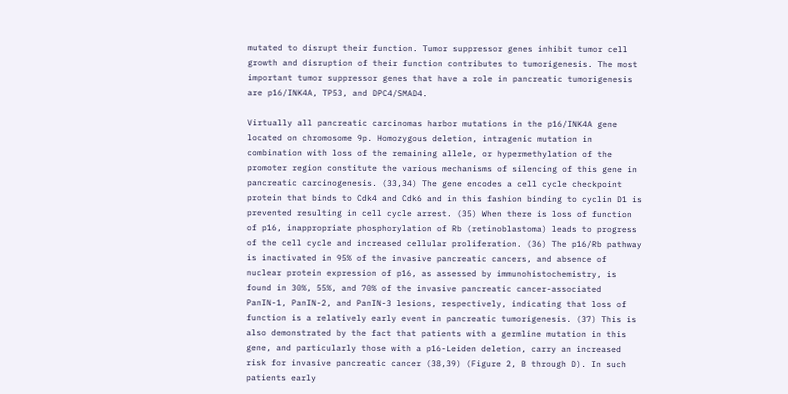mutated to disrupt their function. Tumor suppressor genes inhibit tumor cell growth and disruption of their function contributes to tumorigenesis. The most important tumor suppressor genes that have a role in pancreatic tumorigenesis are p16/INK4A, TP53, and DPC4/SMAD4.

Virtually all pancreatic carcinomas harbor mutations in the p16/INK4A gene located on chromosome 9p. Homozygous deletion, intragenic mutation in combination with loss of the remaining allele, or hypermethylation of the promoter region constitute the various mechanisms of silencing of this gene in pancreatic carcinogenesis. (33,34) The gene encodes a cell cycle checkpoint protein that binds to Cdk4 and Cdk6 and in this fashion binding to cyclin D1 is prevented resulting in cell cycle arrest. (35) When there is loss of function of p16, inappropriate phosphorylation of Rb (retinoblastoma) leads to progress of the cell cycle and increased cellular proliferation. (36) The p16/Rb pathway is inactivated in 95% of the invasive pancreatic cancers, and absence of nuclear protein expression of p16, as assessed by immunohistochemistry, is found in 30%, 55%, and 70% of the invasive pancreatic cancer-associated PanIN-1, PanIN-2, and PanIN-3 lesions, respectively, indicating that loss of function is a relatively early event in pancreatic tumorigenesis. (37) This is also demonstrated by the fact that patients with a germline mutation in this gene, and particularly those with a p16-Leiden deletion, carry an increased risk for invasive pancreatic cancer (38,39) (Figure 2, B through D). In such patients early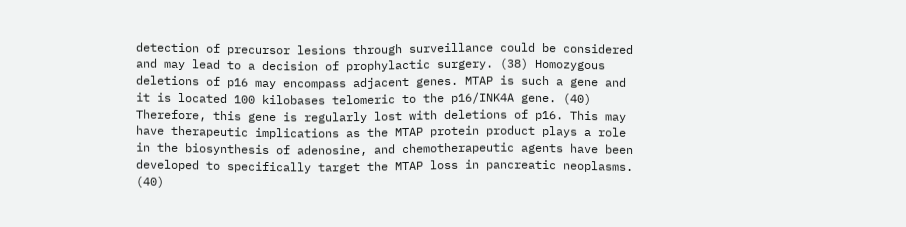detection of precursor lesions through surveillance could be considered and may lead to a decision of prophylactic surgery. (38) Homozygous deletions of p16 may encompass adjacent genes. MTAP is such a gene and it is located 100 kilobases telomeric to the p16/INK4A gene. (40) Therefore, this gene is regularly lost with deletions of p16. This may have therapeutic implications as the MTAP protein product plays a role in the biosynthesis of adenosine, and chemotherapeutic agents have been developed to specifically target the MTAP loss in pancreatic neoplasms. (40)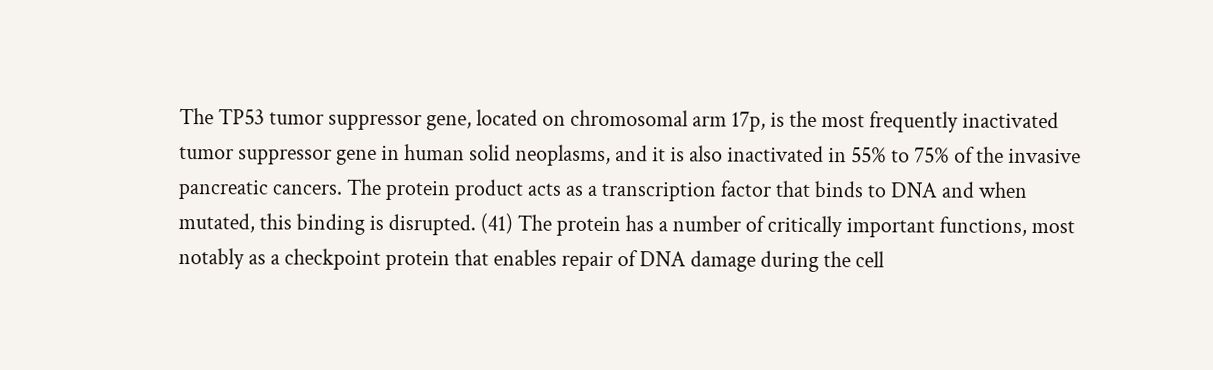The TP53 tumor suppressor gene, located on chromosomal arm 17p, is the most frequently inactivated tumor suppressor gene in human solid neoplasms, and it is also inactivated in 55% to 75% of the invasive pancreatic cancers. The protein product acts as a transcription factor that binds to DNA and when mutated, this binding is disrupted. (41) The protein has a number of critically important functions, most notably as a checkpoint protein that enables repair of DNA damage during the cell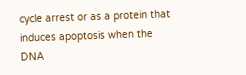cycle arrest or as a protein that induces apoptosis when the DNA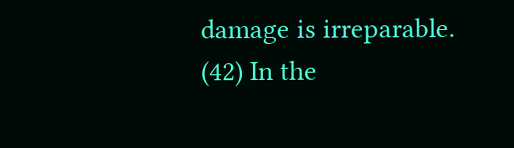damage is irreparable. (42) In the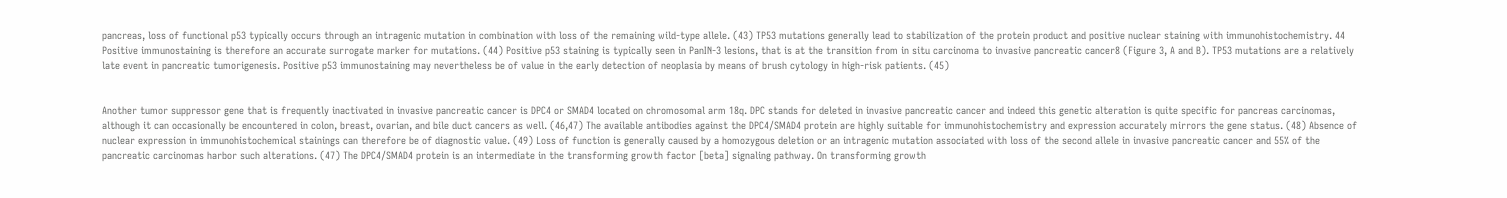pancreas, loss of functional p53 typically occurs through an intragenic mutation in combination with loss of the remaining wild-type allele. (43) TP53 mutations generally lead to stabilization of the protein product and positive nuclear staining with immunohistochemistry. 44 Positive immunostaining is therefore an accurate surrogate marker for mutations. (44) Positive p53 staining is typically seen in PanIN-3 lesions, that is at the transition from in situ carcinoma to invasive pancreatic cancer8 (Figure 3, A and B). TP53 mutations are a relatively late event in pancreatic tumorigenesis. Positive p53 immunostaining may nevertheless be of value in the early detection of neoplasia by means of brush cytology in high-risk patients. (45)


Another tumor suppressor gene that is frequently inactivated in invasive pancreatic cancer is DPC4 or SMAD4 located on chromosomal arm 18q. DPC stands for deleted in invasive pancreatic cancer and indeed this genetic alteration is quite specific for pancreas carcinomas, although it can occasionally be encountered in colon, breast, ovarian, and bile duct cancers as well. (46,47) The available antibodies against the DPC4/SMAD4 protein are highly suitable for immunohistochemistry and expression accurately mirrors the gene status. (48) Absence of nuclear expression in immunohistochemical stainings can therefore be of diagnostic value. (49) Loss of function is generally caused by a homozygous deletion or an intragenic mutation associated with loss of the second allele in invasive pancreatic cancer and 55% of the pancreatic carcinomas harbor such alterations. (47) The DPC4/SMAD4 protein is an intermediate in the transforming growth factor [beta] signaling pathway. On transforming growth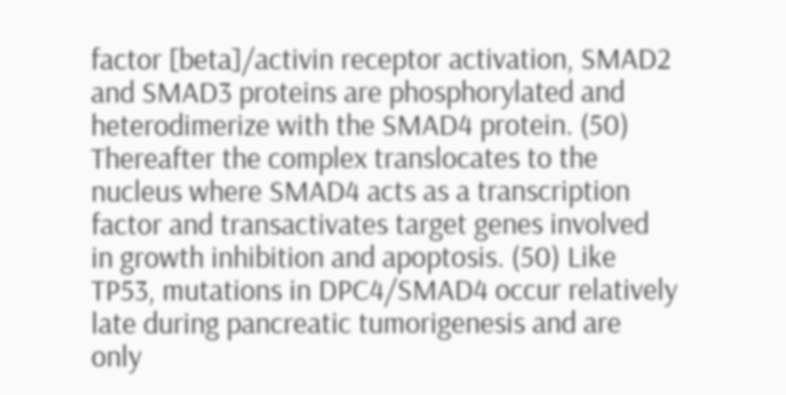factor [beta]/activin receptor activation, SMAD2 and SMAD3 proteins are phosphorylated and heterodimerize with the SMAD4 protein. (50) Thereafter the complex translocates to the nucleus where SMAD4 acts as a transcription factor and transactivates target genes involved in growth inhibition and apoptosis. (50) Like TP53, mutations in DPC4/SMAD4 occur relatively late during pancreatic tumorigenesis and are only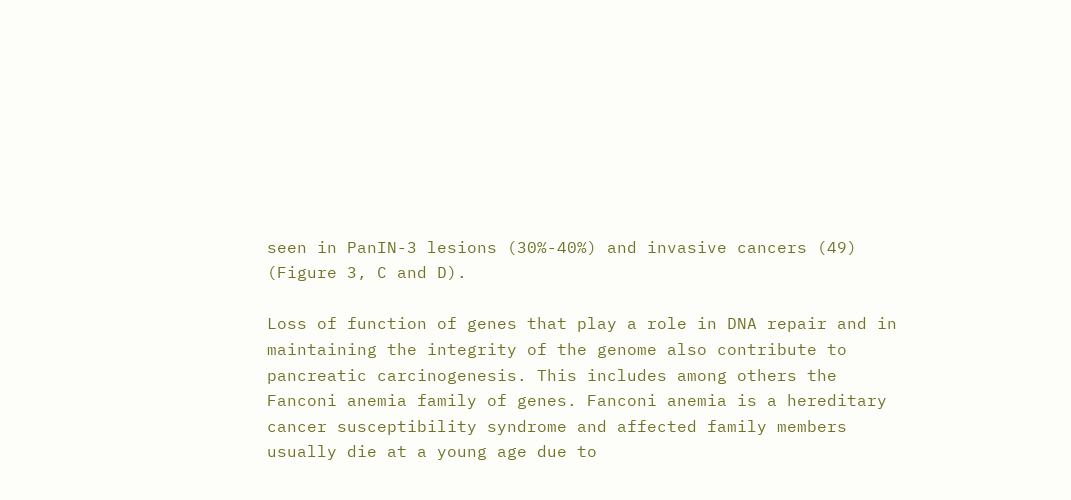seen in PanIN-3 lesions (30%-40%) and invasive cancers (49) (Figure 3, C and D).

Loss of function of genes that play a role in DNA repair and in maintaining the integrity of the genome also contribute to pancreatic carcinogenesis. This includes among others the Fanconi anemia family of genes. Fanconi anemia is a hereditary cancer susceptibility syndrome and affected family members usually die at a young age due to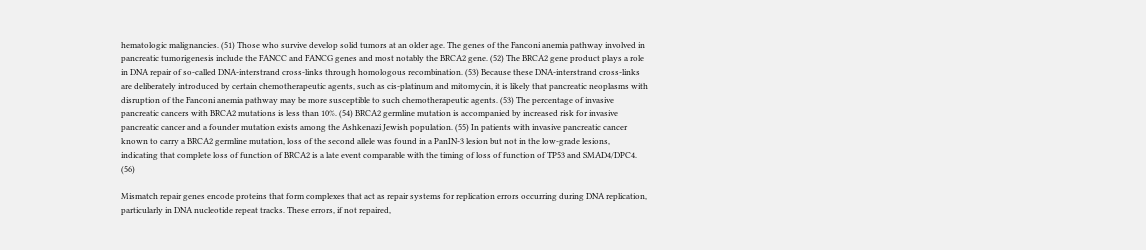hematologic malignancies. (51) Those who survive develop solid tumors at an older age. The genes of the Fanconi anemia pathway involved in pancreatic tumorigenesis include the FANCC and FANCG genes and most notably the BRCA2 gene. (52) The BRCA2 gene product plays a role in DNA repair of so-called DNA-interstrand cross-links through homologous recombination. (53) Because these DNA-interstrand cross-links are deliberately introduced by certain chemotherapeutic agents, such as cis-platinum and mitomycin, it is likely that pancreatic neoplasms with disruption of the Fanconi anemia pathway may be more susceptible to such chemotherapeutic agents. (53) The percentage of invasive pancreatic cancers with BRCA2 mutations is less than 10%. (54) BRCA2 germline mutation is accompanied by increased risk for invasive pancreatic cancer and a founder mutation exists among the Ashkenazi Jewish population. (55) In patients with invasive pancreatic cancer known to carry a BRCA2 germline mutation, loss of the second allele was found in a PanIN-3 lesion but not in the low-grade lesions, indicating that complete loss of function of BRCA2 is a late event comparable with the timing of loss of function of TP53 and SMAD4/DPC4. (56)

Mismatch repair genes encode proteins that form complexes that act as repair systems for replication errors occurring during DNA replication, particularly in DNA nucleotide repeat tracks. These errors, if not repaired,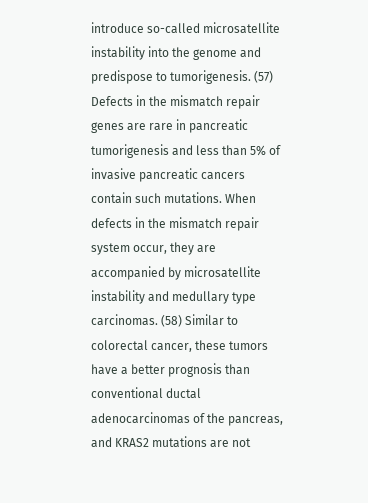introduce so-called microsatellite instability into the genome and predispose to tumorigenesis. (57) Defects in the mismatch repair genes are rare in pancreatic tumorigenesis and less than 5% of invasive pancreatic cancers contain such mutations. When defects in the mismatch repair system occur, they are accompanied by microsatellite instability and medullary type carcinomas. (58) Similar to colorectal cancer, these tumors have a better prognosis than conventional ductal adenocarcinomas of the pancreas, and KRAS2 mutations are not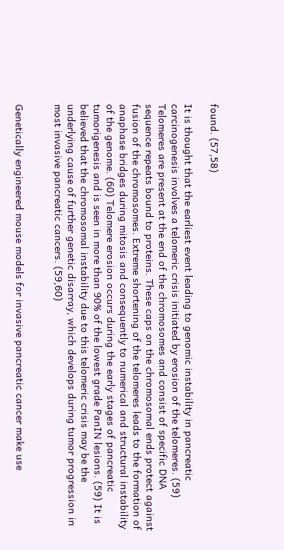found. (57,58)

It is thought that the earliest event leading to genomic instability in pancreatic carcinogenesis involves a telomeric crisis initiated by erosion of the telomeres. (59) Telomeres are present at the end of the chromosomes and consist of specific DNA sequence repeats bound to proteins. These caps on the chromosomal ends protect against fusion of the chromosomes. Extreme shortening of the telomeres leads to the formation of anaphase bridges during mitosis and consequently to numerical and structural instability of the genome. (60) Telomere erosion occurs during the early stages of pancreatic tumorigenesis and is seen in more than 90% of the lowest grade PanIN lesions. (59) It is believed that the chromosomal instability due to this telomeric crisis may be the underlying cause of further genetic disarray, which develops during tumor progression in most invasive pancreatic cancers. (59,60)


Genetically engineered mouse models for invasive pancreatic cancer make use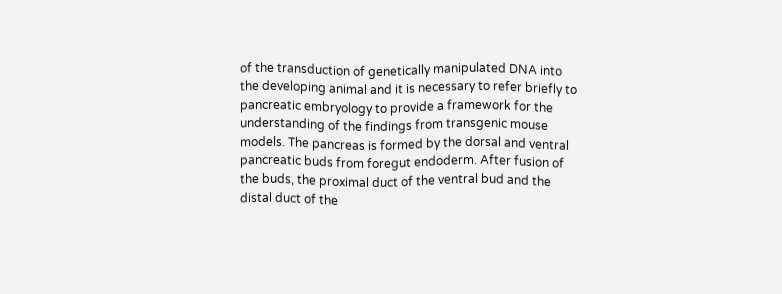of the transduction of genetically manipulated DNA into the developing animal and it is necessary to refer briefly to pancreatic embryology to provide a framework for the understanding of the findings from transgenic mouse models. The pancreas is formed by the dorsal and ventral pancreatic buds from foregut endoderm. After fusion of the buds, the proximal duct of the ventral bud and the distal duct of the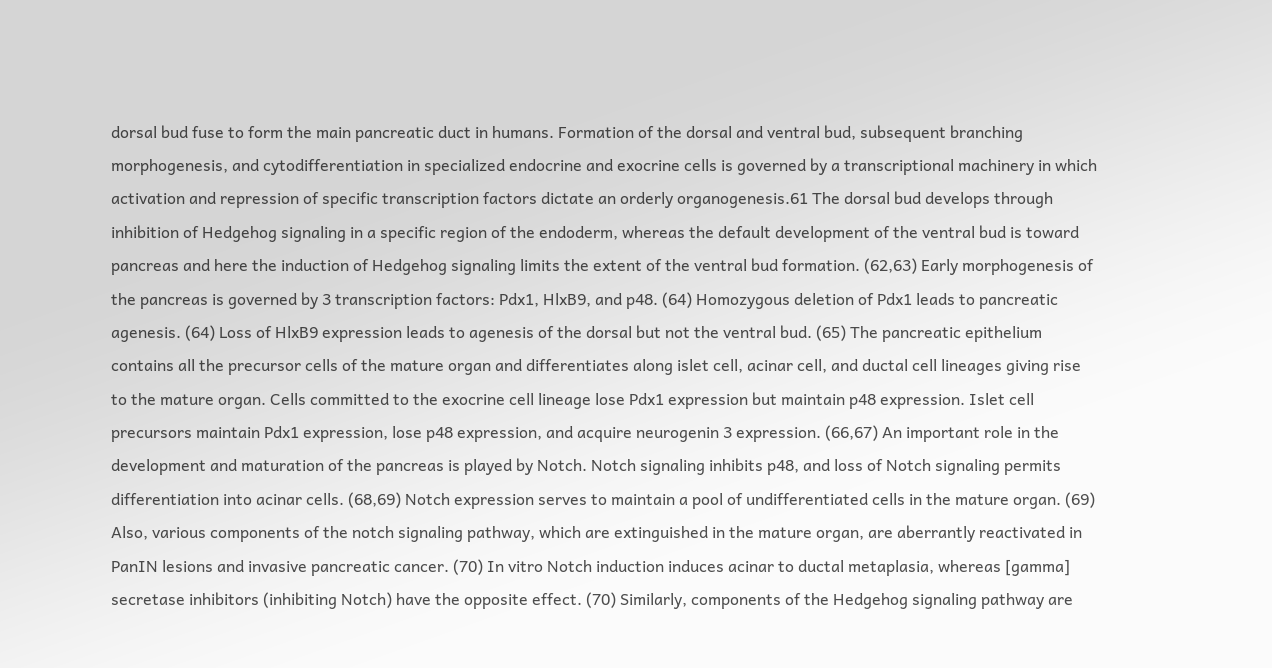dorsal bud fuse to form the main pancreatic duct in humans. Formation of the dorsal and ventral bud, subsequent branching morphogenesis, and cytodifferentiation in specialized endocrine and exocrine cells is governed by a transcriptional machinery in which activation and repression of specific transcription factors dictate an orderly organogenesis.61 The dorsal bud develops through inhibition of Hedgehog signaling in a specific region of the endoderm, whereas the default development of the ventral bud is toward pancreas and here the induction of Hedgehog signaling limits the extent of the ventral bud formation. (62,63) Early morphogenesis of the pancreas is governed by 3 transcription factors: Pdx1, HlxB9, and p48. (64) Homozygous deletion of Pdx1 leads to pancreatic agenesis. (64) Loss of HlxB9 expression leads to agenesis of the dorsal but not the ventral bud. (65) The pancreatic epithelium contains all the precursor cells of the mature organ and differentiates along islet cell, acinar cell, and ductal cell lineages giving rise to the mature organ. Cells committed to the exocrine cell lineage lose Pdx1 expression but maintain p48 expression. Islet cell precursors maintain Pdx1 expression, lose p48 expression, and acquire neurogenin 3 expression. (66,67) An important role in the development and maturation of the pancreas is played by Notch. Notch signaling inhibits p48, and loss of Notch signaling permits differentiation into acinar cells. (68,69) Notch expression serves to maintain a pool of undifferentiated cells in the mature organ. (69) Also, various components of the notch signaling pathway, which are extinguished in the mature organ, are aberrantly reactivated in PanIN lesions and invasive pancreatic cancer. (70) In vitro Notch induction induces acinar to ductal metaplasia, whereas [gamma] secretase inhibitors (inhibiting Notch) have the opposite effect. (70) Similarly, components of the Hedgehog signaling pathway are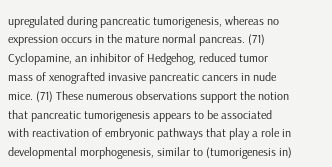upregulated during pancreatic tumorigenesis, whereas no expression occurs in the mature normal pancreas. (71) Cyclopamine, an inhibitor of Hedgehog, reduced tumor mass of xenografted invasive pancreatic cancers in nude mice. (71) These numerous observations support the notion that pancreatic tumorigenesis appears to be associated with reactivation of embryonic pathways that play a role in developmental morphogenesis, similar to (tumorigenesis in)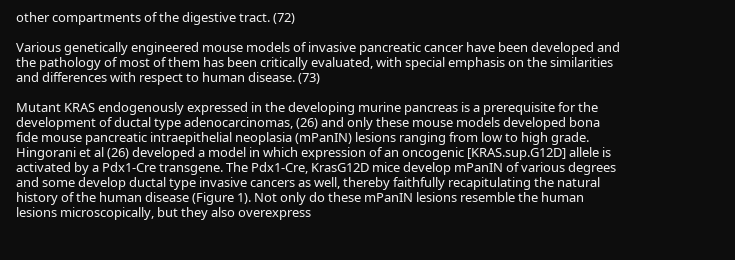other compartments of the digestive tract. (72)

Various genetically engineered mouse models of invasive pancreatic cancer have been developed and the pathology of most of them has been critically evaluated, with special emphasis on the similarities and differences with respect to human disease. (73)

Mutant KRAS endogenously expressed in the developing murine pancreas is a prerequisite for the development of ductal type adenocarcinomas, (26) and only these mouse models developed bona fide mouse pancreatic intraepithelial neoplasia (mPanIN) lesions ranging from low to high grade. Hingorani et al (26) developed a model in which expression of an oncogenic [KRAS.sup.G12D] allele is activated by a Pdx1-Cre transgene. The Pdx1-Cre, KrasG12D mice develop mPanIN of various degrees and some develop ductal type invasive cancers as well, thereby faithfully recapitulating the natural history of the human disease (Figure 1). Not only do these mPanIN lesions resemble the human lesions microscopically, but they also overexpress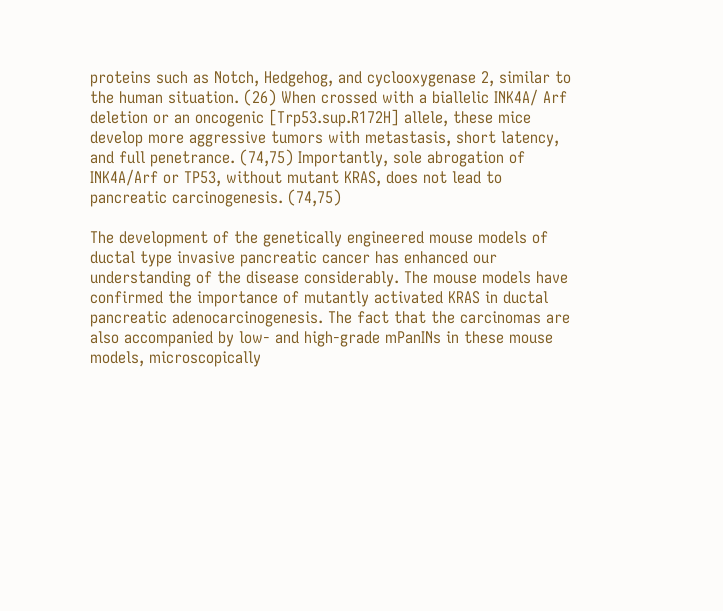proteins such as Notch, Hedgehog, and cyclooxygenase 2, similar to the human situation. (26) When crossed with a biallelic INK4A/ Arf deletion or an oncogenic [Trp53.sup.R172H] allele, these mice develop more aggressive tumors with metastasis, short latency, and full penetrance. (74,75) Importantly, sole abrogation of INK4A/Arf or TP53, without mutant KRAS, does not lead to pancreatic carcinogenesis. (74,75)

The development of the genetically engineered mouse models of ductal type invasive pancreatic cancer has enhanced our understanding of the disease considerably. The mouse models have confirmed the importance of mutantly activated KRAS in ductal pancreatic adenocarcinogenesis. The fact that the carcinomas are also accompanied by low- and high-grade mPanINs in these mouse models, microscopically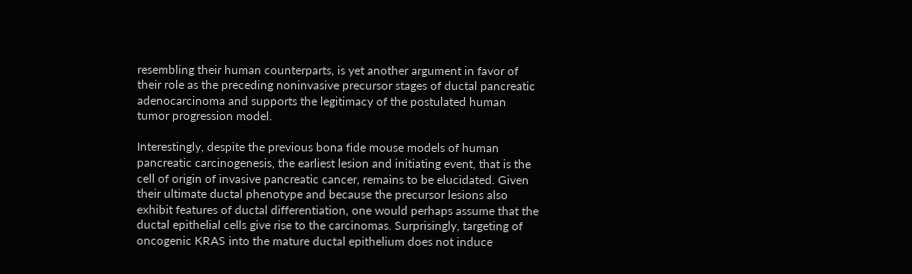resembling their human counterparts, is yet another argument in favor of their role as the preceding noninvasive precursor stages of ductal pancreatic adenocarcinoma and supports the legitimacy of the postulated human tumor progression model.

Interestingly, despite the previous bona fide mouse models of human pancreatic carcinogenesis, the earliest lesion and initiating event, that is the cell of origin of invasive pancreatic cancer, remains to be elucidated. Given their ultimate ductal phenotype and because the precursor lesions also exhibit features of ductal differentiation, one would perhaps assume that the ductal epithelial cells give rise to the carcinomas. Surprisingly, targeting of oncogenic KRAS into the mature ductal epithelium does not induce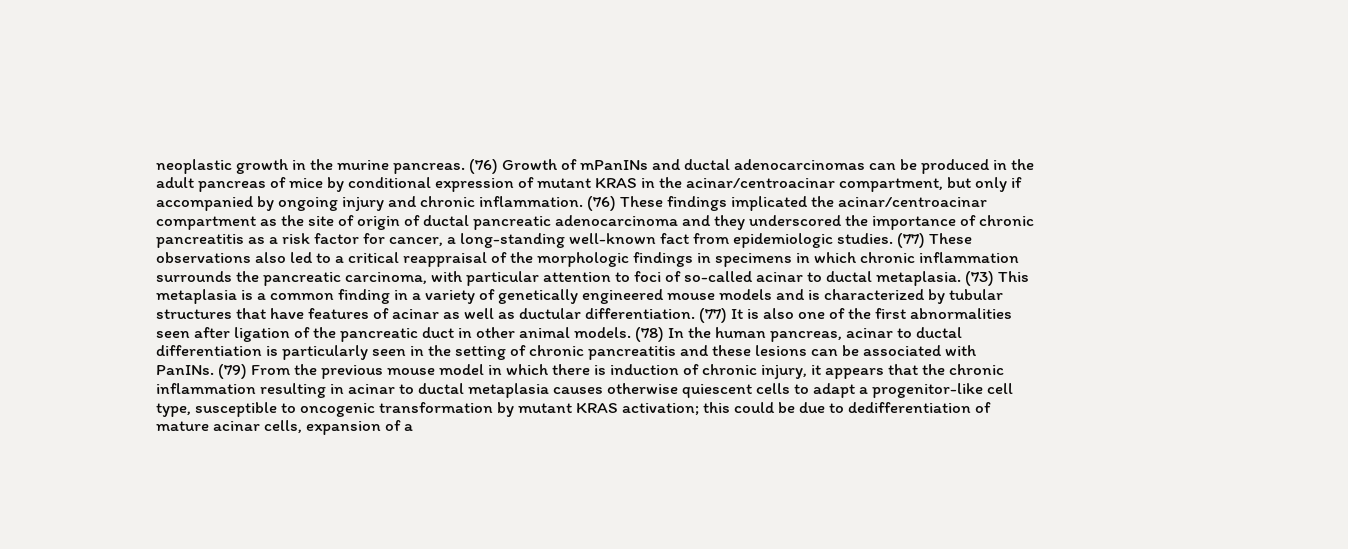neoplastic growth in the murine pancreas. (76) Growth of mPanINs and ductal adenocarcinomas can be produced in the adult pancreas of mice by conditional expression of mutant KRAS in the acinar/centroacinar compartment, but only if accompanied by ongoing injury and chronic inflammation. (76) These findings implicated the acinar/centroacinar compartment as the site of origin of ductal pancreatic adenocarcinoma and they underscored the importance of chronic pancreatitis as a risk factor for cancer, a long-standing well-known fact from epidemiologic studies. (77) These observations also led to a critical reappraisal of the morphologic findings in specimens in which chronic inflammation surrounds the pancreatic carcinoma, with particular attention to foci of so-called acinar to ductal metaplasia. (73) This metaplasia is a common finding in a variety of genetically engineered mouse models and is characterized by tubular structures that have features of acinar as well as ductular differentiation. (77) It is also one of the first abnormalities seen after ligation of the pancreatic duct in other animal models. (78) In the human pancreas, acinar to ductal differentiation is particularly seen in the setting of chronic pancreatitis and these lesions can be associated with PanINs. (79) From the previous mouse model in which there is induction of chronic injury, it appears that the chronic inflammation resulting in acinar to ductal metaplasia causes otherwise quiescent cells to adapt a progenitor-like cell type, susceptible to oncogenic transformation by mutant KRAS activation; this could be due to dedifferentiation of mature acinar cells, expansion of a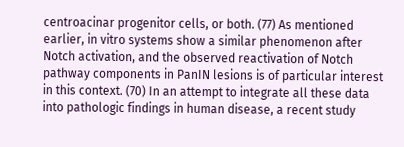centroacinar progenitor cells, or both. (77) As mentioned earlier, in vitro systems show a similar phenomenon after Notch activation, and the observed reactivation of Notch pathway components in PanIN lesions is of particular interest in this context. (70) In an attempt to integrate all these data into pathologic findings in human disease, a recent study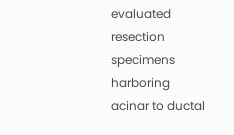evaluated resection specimens harboring acinar to ductal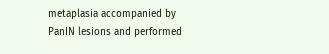metaplasia accompanied by PanIN lesions and performed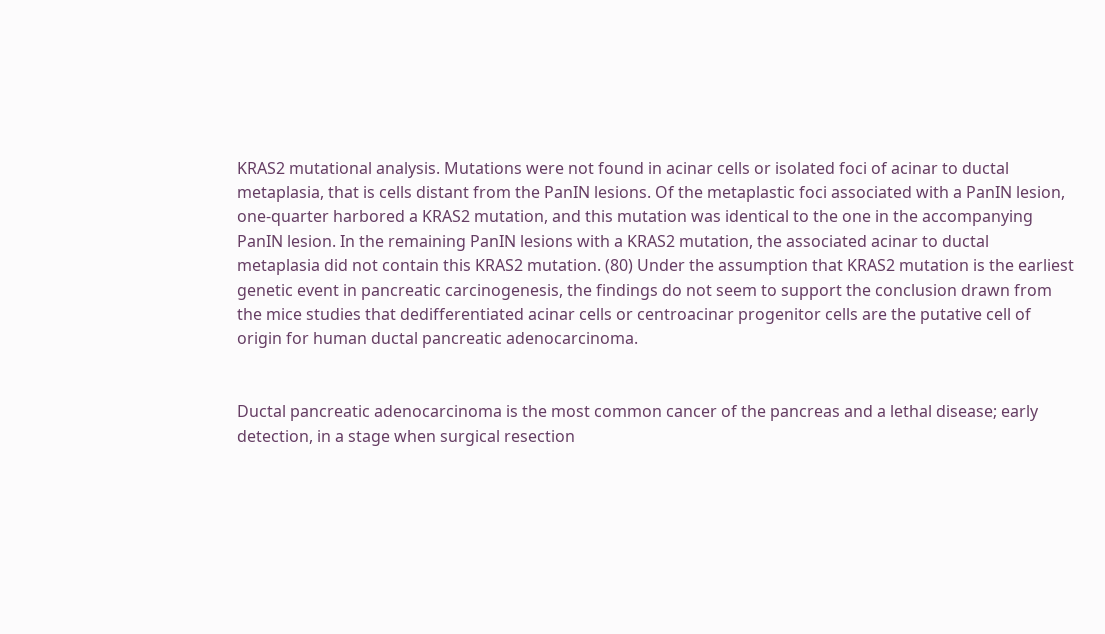KRAS2 mutational analysis. Mutations were not found in acinar cells or isolated foci of acinar to ductal metaplasia, that is cells distant from the PanIN lesions. Of the metaplastic foci associated with a PanIN lesion, one-quarter harbored a KRAS2 mutation, and this mutation was identical to the one in the accompanying PanIN lesion. In the remaining PanIN lesions with a KRAS2 mutation, the associated acinar to ductal metaplasia did not contain this KRAS2 mutation. (80) Under the assumption that KRAS2 mutation is the earliest genetic event in pancreatic carcinogenesis, the findings do not seem to support the conclusion drawn from the mice studies that dedifferentiated acinar cells or centroacinar progenitor cells are the putative cell of origin for human ductal pancreatic adenocarcinoma.


Ductal pancreatic adenocarcinoma is the most common cancer of the pancreas and a lethal disease; early detection, in a stage when surgical resection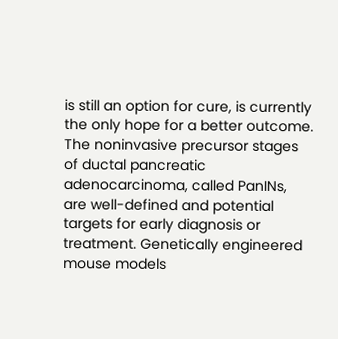is still an option for cure, is currently the only hope for a better outcome. The noninvasive precursor stages of ductal pancreatic adenocarcinoma, called PanINs, are well-defined and potential targets for early diagnosis or treatment. Genetically engineered mouse models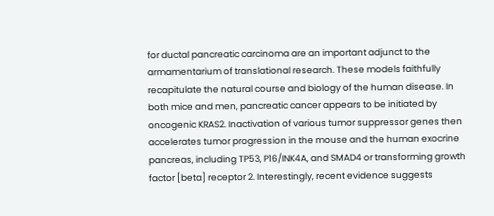for ductal pancreatic carcinoma are an important adjunct to the armamentarium of translational research. These models faithfully recapitulate the natural course and biology of the human disease. In both mice and men, pancreatic cancer appears to be initiated by oncogenic KRAS2. Inactivation of various tumor suppressor genes then accelerates tumor progression in the mouse and the human exocrine pancreas, including TP53, P16/INK4A, and SMAD4 or transforming growth factor [beta] receptor 2. Interestingly, recent evidence suggests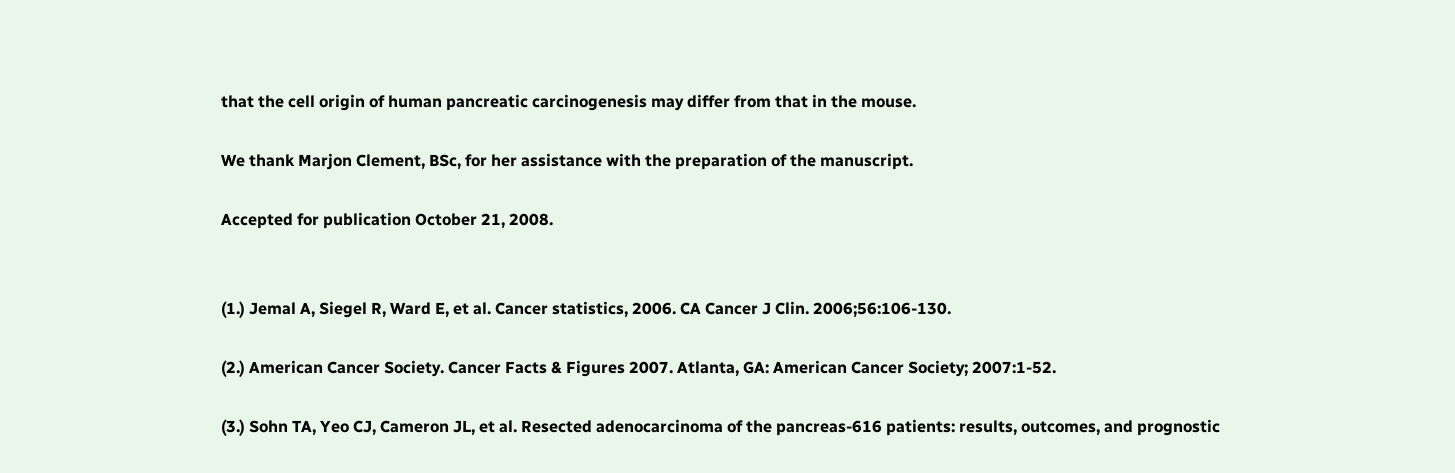that the cell origin of human pancreatic carcinogenesis may differ from that in the mouse.

We thank Marjon Clement, BSc, for her assistance with the preparation of the manuscript.

Accepted for publication October 21, 2008.


(1.) Jemal A, Siegel R, Ward E, et al. Cancer statistics, 2006. CA Cancer J Clin. 2006;56:106-130.

(2.) American Cancer Society. Cancer Facts & Figures 2007. Atlanta, GA: American Cancer Society; 2007:1-52.

(3.) Sohn TA, Yeo CJ, Cameron JL, et al. Resected adenocarcinoma of the pancreas-616 patients: results, outcomes, and prognostic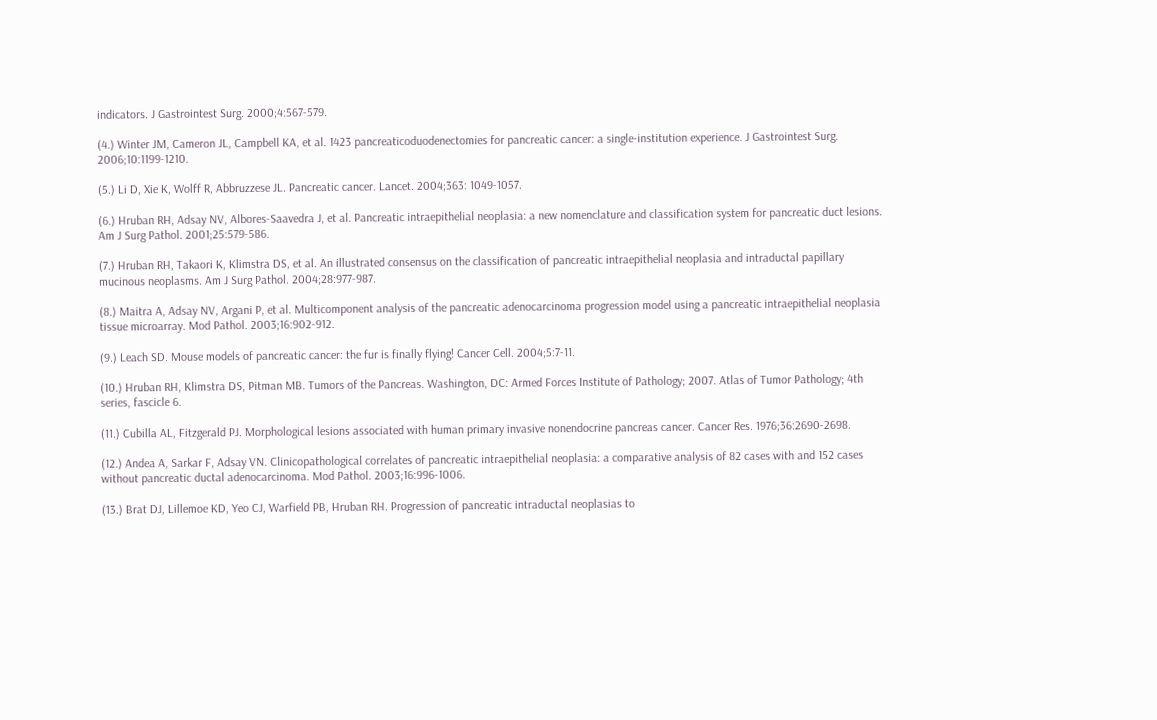indicators. J Gastrointest Surg. 2000;4:567-579.

(4.) Winter JM, Cameron JL, Campbell KA, et al. 1423 pancreaticoduodenectomies for pancreatic cancer: a single-institution experience. J Gastrointest Surg. 2006;10:1199-1210.

(5.) Li D, Xie K, Wolff R, Abbruzzese JL. Pancreatic cancer. Lancet. 2004;363: 1049-1057.

(6.) Hruban RH, Adsay NV, Albores-Saavedra J, et al. Pancreatic intraepithelial neoplasia: a new nomenclature and classification system for pancreatic duct lesions. Am J Surg Pathol. 2001;25:579-586.

(7.) Hruban RH, Takaori K, Klimstra DS, et al. An illustrated consensus on the classification of pancreatic intraepithelial neoplasia and intraductal papillary mucinous neoplasms. Am J Surg Pathol. 2004;28:977-987.

(8.) Maitra A, Adsay NV, Argani P, et al. Multicomponent analysis of the pancreatic adenocarcinoma progression model using a pancreatic intraepithelial neoplasia tissue microarray. Mod Pathol. 2003;16:902-912.

(9.) Leach SD. Mouse models of pancreatic cancer: the fur is finally flying! Cancer Cell. 2004;5:7-11.

(10.) Hruban RH, Klimstra DS, Pitman MB. Tumors of the Pancreas. Washington, DC: Armed Forces Institute of Pathology; 2007. Atlas of Tumor Pathology; 4th series, fascicle 6.

(11.) Cubilla AL, Fitzgerald PJ. Morphological lesions associated with human primary invasive nonendocrine pancreas cancer. Cancer Res. 1976;36:2690-2698.

(12.) Andea A, Sarkar F, Adsay VN. Clinicopathological correlates of pancreatic intraepithelial neoplasia: a comparative analysis of 82 cases with and 152 cases without pancreatic ductal adenocarcinoma. Mod Pathol. 2003;16:996-1006.

(13.) Brat DJ, Lillemoe KD, Yeo CJ, Warfield PB, Hruban RH. Progression of pancreatic intraductal neoplasias to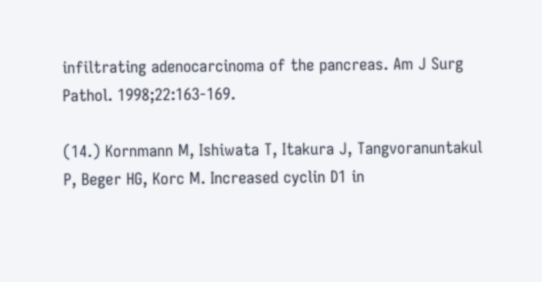infiltrating adenocarcinoma of the pancreas. Am J Surg Pathol. 1998;22:163-169.

(14.) Kornmann M, Ishiwata T, Itakura J, Tangvoranuntakul P, Beger HG, Korc M. Increased cyclin D1 in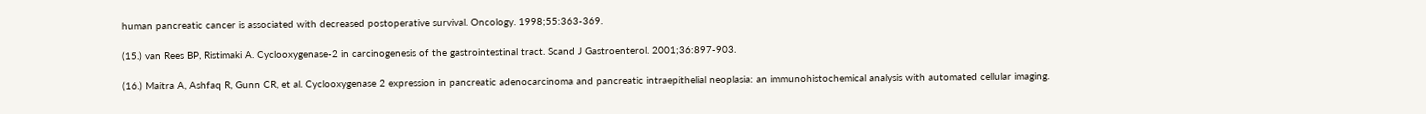human pancreatic cancer is associated with decreased postoperative survival. Oncology. 1998;55:363-369.

(15.) van Rees BP, Ristimaki A. Cyclooxygenase-2 in carcinogenesis of the gastrointestinal tract. Scand J Gastroenterol. 2001;36:897-903.

(16.) Maitra A, Ashfaq R, Gunn CR, et al. Cyclooxygenase 2 expression in pancreatic adenocarcinoma and pancreatic intraepithelial neoplasia: an immunohistochemical analysis with automated cellular imaging.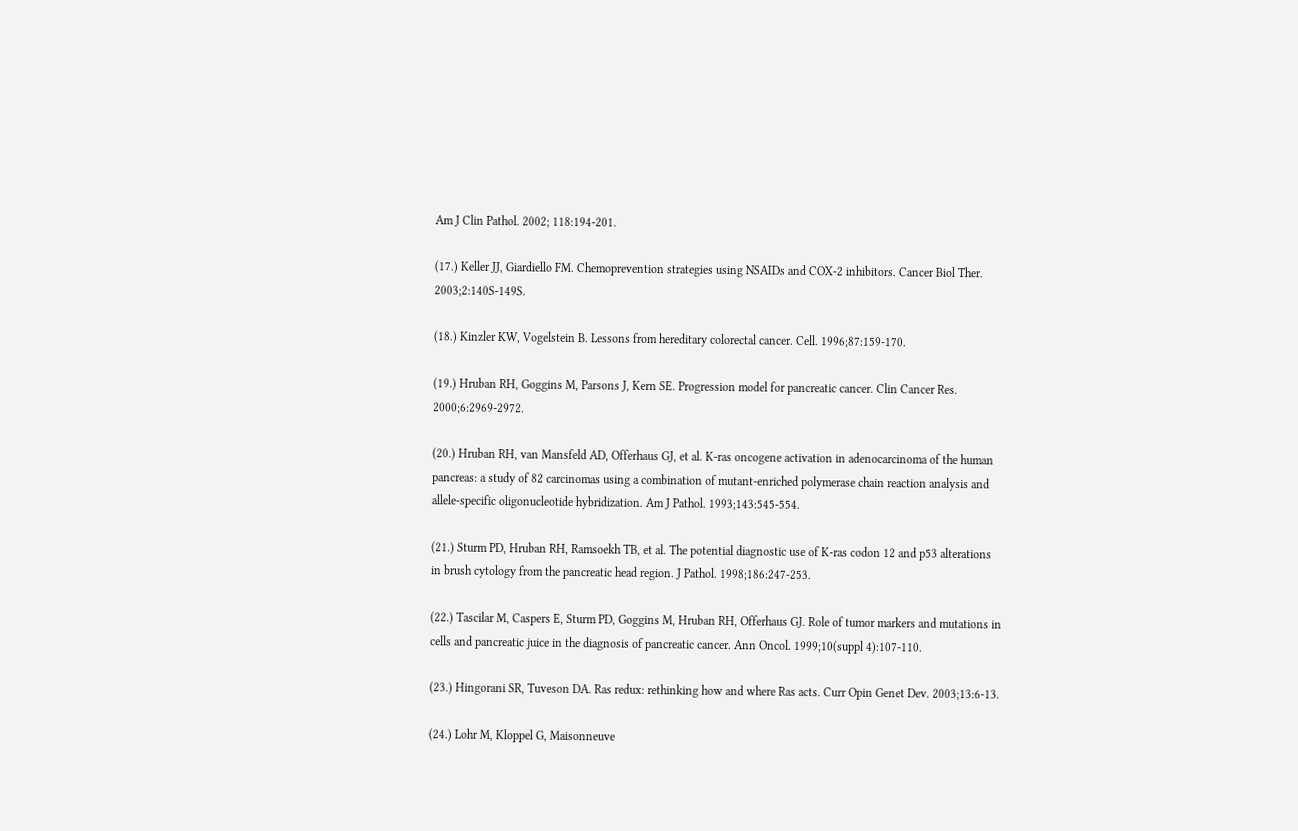Am J Clin Pathol. 2002; 118:194-201.

(17.) Keller JJ, Giardiello FM. Chemoprevention strategies using NSAIDs and COX-2 inhibitors. Cancer Biol Ther. 2003;2:140S-149S.

(18.) Kinzler KW, Vogelstein B. Lessons from hereditary colorectal cancer. Cell. 1996;87:159-170.

(19.) Hruban RH, Goggins M, Parsons J, Kern SE. Progression model for pancreatic cancer. Clin Cancer Res. 2000;6:2969-2972.

(20.) Hruban RH, van Mansfeld AD, Offerhaus GJ, et al. K-ras oncogene activation in adenocarcinoma of the human pancreas: a study of 82 carcinomas using a combination of mutant-enriched polymerase chain reaction analysis and allele-specific oligonucleotide hybridization. Am J Pathol. 1993;143:545-554.

(21.) Sturm PD, Hruban RH, Ramsoekh TB, et al. The potential diagnostic use of K-ras codon 12 and p53 alterations in brush cytology from the pancreatic head region. J Pathol. 1998;186:247-253.

(22.) Tascilar M, Caspers E, Sturm PD, Goggins M, Hruban RH, Offerhaus GJ. Role of tumor markers and mutations in cells and pancreatic juice in the diagnosis of pancreatic cancer. Ann Oncol. 1999;10(suppl 4):107-110.

(23.) Hingorani SR, Tuveson DA. Ras redux: rethinking how and where Ras acts. Curr Opin Genet Dev. 2003;13:6-13.

(24.) Lohr M, Kloppel G, Maisonneuve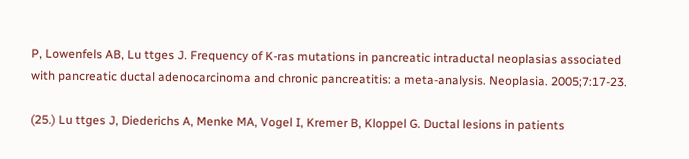P, Lowenfels AB, Lu ttges J. Frequency of K-ras mutations in pancreatic intraductal neoplasias associated with pancreatic ductal adenocarcinoma and chronic pancreatitis: a meta-analysis. Neoplasia. 2005;7:17-23.

(25.) Lu ttges J, Diederichs A, Menke MA, Vogel I, Kremer B, Kloppel G. Ductal lesions in patients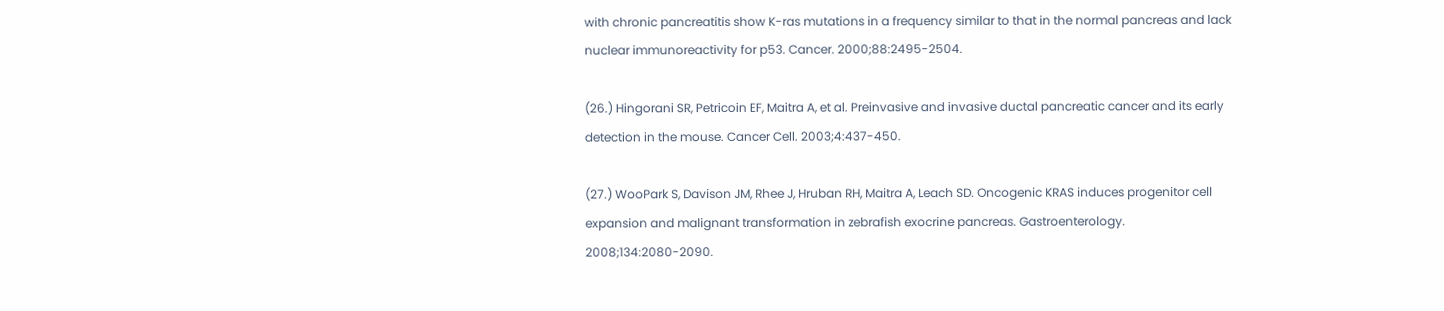with chronic pancreatitis show K-ras mutations in a frequency similar to that in the normal pancreas and lack nuclear immunoreactivity for p53. Cancer. 2000;88:2495-2504.

(26.) Hingorani SR, Petricoin EF, Maitra A, et al. Preinvasive and invasive ductal pancreatic cancer and its early detection in the mouse. Cancer Cell. 2003;4:437-450.

(27.) WooPark S, Davison JM, Rhee J, Hruban RH, Maitra A, Leach SD. Oncogenic KRAS induces progenitor cell expansion and malignant transformation in zebrafish exocrine pancreas. Gastroenterology. 2008;134:2080-2090.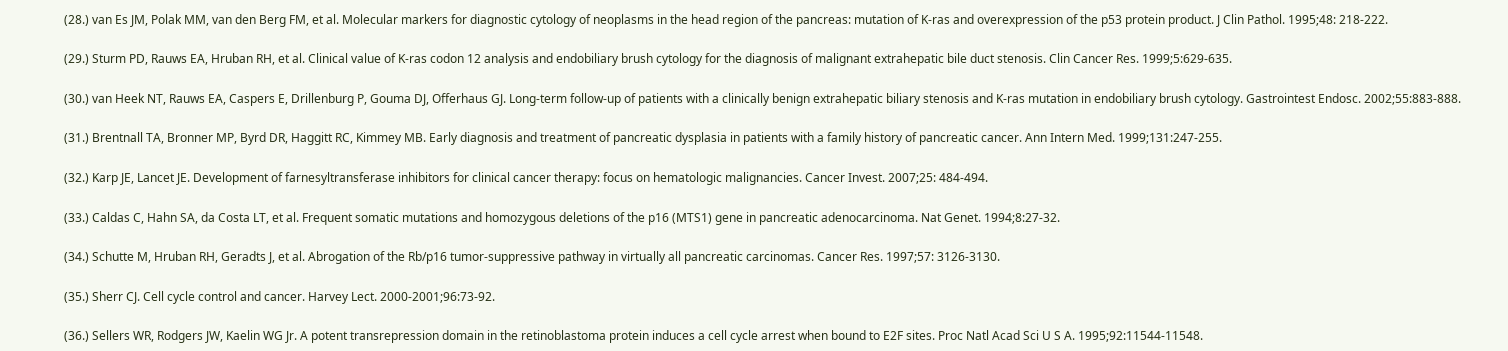(28.) van Es JM, Polak MM, van den Berg FM, et al. Molecular markers for diagnostic cytology of neoplasms in the head region of the pancreas: mutation of K-ras and overexpression of the p53 protein product. J Clin Pathol. 1995;48: 218-222.

(29.) Sturm PD, Rauws EA, Hruban RH, et al. Clinical value of K-ras codon 12 analysis and endobiliary brush cytology for the diagnosis of malignant extrahepatic bile duct stenosis. Clin Cancer Res. 1999;5:629-635.

(30.) van Heek NT, Rauws EA, Caspers E, Drillenburg P, Gouma DJ, Offerhaus GJ. Long-term follow-up of patients with a clinically benign extrahepatic biliary stenosis and K-ras mutation in endobiliary brush cytology. Gastrointest Endosc. 2002;55:883-888.

(31.) Brentnall TA, Bronner MP, Byrd DR, Haggitt RC, Kimmey MB. Early diagnosis and treatment of pancreatic dysplasia in patients with a family history of pancreatic cancer. Ann Intern Med. 1999;131:247-255.

(32.) Karp JE, Lancet JE. Development of farnesyltransferase inhibitors for clinical cancer therapy: focus on hematologic malignancies. Cancer Invest. 2007;25: 484-494.

(33.) Caldas C, Hahn SA, da Costa LT, et al. Frequent somatic mutations and homozygous deletions of the p16 (MTS1) gene in pancreatic adenocarcinoma. Nat Genet. 1994;8:27-32.

(34.) Schutte M, Hruban RH, Geradts J, et al. Abrogation of the Rb/p16 tumor-suppressive pathway in virtually all pancreatic carcinomas. Cancer Res. 1997;57: 3126-3130.

(35.) Sherr CJ. Cell cycle control and cancer. Harvey Lect. 2000-2001;96:73-92.

(36.) Sellers WR, Rodgers JW, Kaelin WG Jr. A potent transrepression domain in the retinoblastoma protein induces a cell cycle arrest when bound to E2F sites. Proc Natl Acad Sci U S A. 1995;92:11544-11548.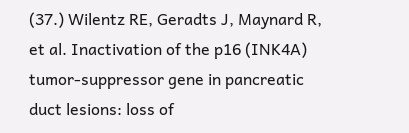(37.) Wilentz RE, Geradts J, Maynard R, et al. Inactivation of the p16 (INK4A) tumor-suppressor gene in pancreatic duct lesions: loss of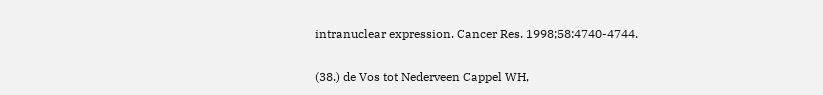intranuclear expression. Cancer Res. 1998;58:4740-4744.

(38.) de Vos tot Nederveen Cappel WH,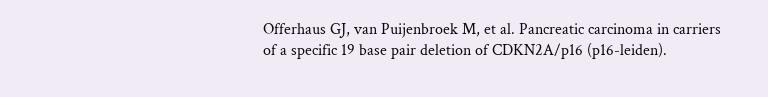Offerhaus GJ, van Puijenbroek M, et al. Pancreatic carcinoma in carriers of a specific 19 base pair deletion of CDKN2A/p16 (p16-leiden).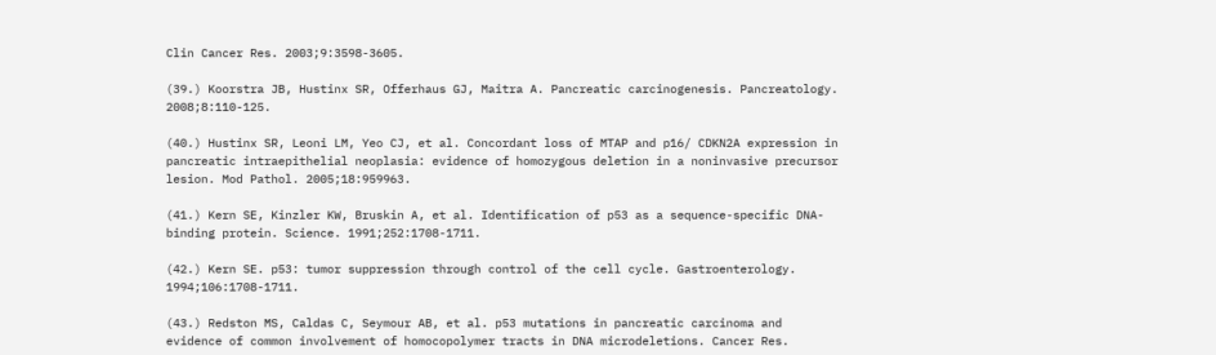Clin Cancer Res. 2003;9:3598-3605.

(39.) Koorstra JB, Hustinx SR, Offerhaus GJ, Maitra A. Pancreatic carcinogenesis. Pancreatology. 2008;8:110-125.

(40.) Hustinx SR, Leoni LM, Yeo CJ, et al. Concordant loss of MTAP and p16/ CDKN2A expression in pancreatic intraepithelial neoplasia: evidence of homozygous deletion in a noninvasive precursor lesion. Mod Pathol. 2005;18:959963.

(41.) Kern SE, Kinzler KW, Bruskin A, et al. Identification of p53 as a sequence-specific DNA-binding protein. Science. 1991;252:1708-1711.

(42.) Kern SE. p53: tumor suppression through control of the cell cycle. Gastroenterology. 1994;106:1708-1711.

(43.) Redston MS, Caldas C, Seymour AB, et al. p53 mutations in pancreatic carcinoma and evidence of common involvement of homocopolymer tracts in DNA microdeletions. Cancer Res.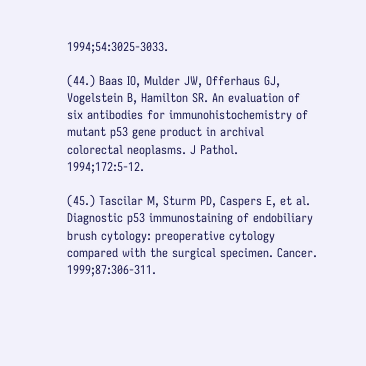1994;54:3025-3033.

(44.) Baas IO, Mulder JW, Offerhaus GJ, Vogelstein B, Hamilton SR. An evaluation of six antibodies for immunohistochemistry of mutant p53 gene product in archival colorectal neoplasms. J Pathol. 1994;172:5-12.

(45.) Tascilar M, Sturm PD, Caspers E, et al. Diagnostic p53 immunostaining of endobiliary brush cytology: preoperative cytology compared with the surgical specimen. Cancer. 1999;87:306-311.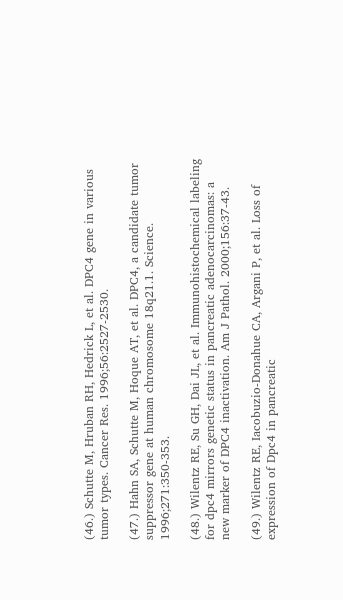(46.) Schutte M, Hruban RH, Hedrick L, et al. DPC4 gene in various tumor types. Cancer Res. 1996;56:2527-2530.

(47.) Hahn SA, Schutte M, Hoque AT, et al. DPC4, a candidate tumor suppressor gene at human chromosome 18q21.1. Science. 1996;271:350-353.

(48.) Wilentz RE, Su GH, Dai JL, et al. Immunohistochemical labeling for dpc4 mirrors genetic status in pancreatic adenocarcinomas: a new marker of DPC4 inactivation. Am J Pathol. 2000;156:37-43.

(49.) Wilentz RE, Iacobuzio-Donahue CA, Argani P, et al. Loss of expression of Dpc4 in pancreatic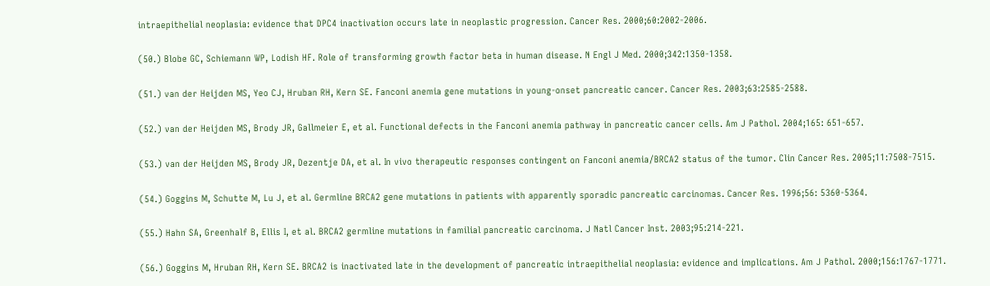intraepithelial neoplasia: evidence that DPC4 inactivation occurs late in neoplastic progression. Cancer Res. 2000;60:2002-2006.

(50.) Blobe GC, Schiemann WP, Lodish HF. Role of transforming growth factor beta in human disease. N Engl J Med. 2000;342:1350-1358.

(51.) van der Heijden MS, Yeo CJ, Hruban RH, Kern SE. Fanconi anemia gene mutations in young-onset pancreatic cancer. Cancer Res. 2003;63:2585-2588.

(52.) van der Heijden MS, Brody JR, Gallmeier E, et al. Functional defects in the Fanconi anemia pathway in pancreatic cancer cells. Am J Pathol. 2004;165: 651-657.

(53.) van der Heijden MS, Brody JR, Dezentje DA, et al. In vivo therapeutic responses contingent on Fanconi anemia/BRCA2 status of the tumor. Clin Cancer Res. 2005;11:7508-7515.

(54.) Goggins M, Schutte M, Lu J, et al. Germline BRCA2 gene mutations in patients with apparently sporadic pancreatic carcinomas. Cancer Res. 1996;56: 5360-5364.

(55.) Hahn SA, Greenhalf B, Ellis I, et al. BRCA2 germline mutations in familial pancreatic carcinoma. J Natl Cancer Inst. 2003;95:214-221.

(56.) Goggins M, Hruban RH, Kern SE. BRCA2 is inactivated late in the development of pancreatic intraepithelial neoplasia: evidence and implications. Am J Pathol. 2000;156:1767-1771.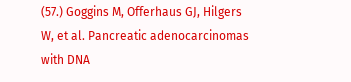(57.) Goggins M, Offerhaus GJ, Hilgers W, et al. Pancreatic adenocarcinomas with DNA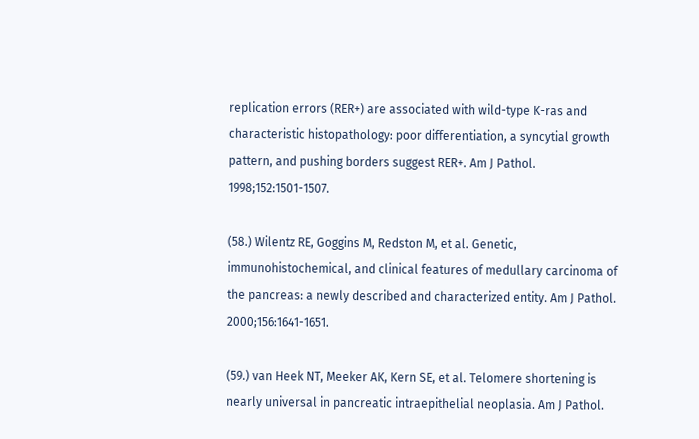replication errors (RER+) are associated with wild-type K-ras and characteristic histopathology: poor differentiation, a syncytial growth pattern, and pushing borders suggest RER+. Am J Pathol. 1998;152:1501-1507.

(58.) Wilentz RE, Goggins M, Redston M, et al. Genetic, immunohistochemical, and clinical features of medullary carcinoma of the pancreas: a newly described and characterized entity. Am J Pathol. 2000;156:1641-1651.

(59.) van Heek NT, Meeker AK, Kern SE, et al. Telomere shortening is nearly universal in pancreatic intraepithelial neoplasia. Am J Pathol.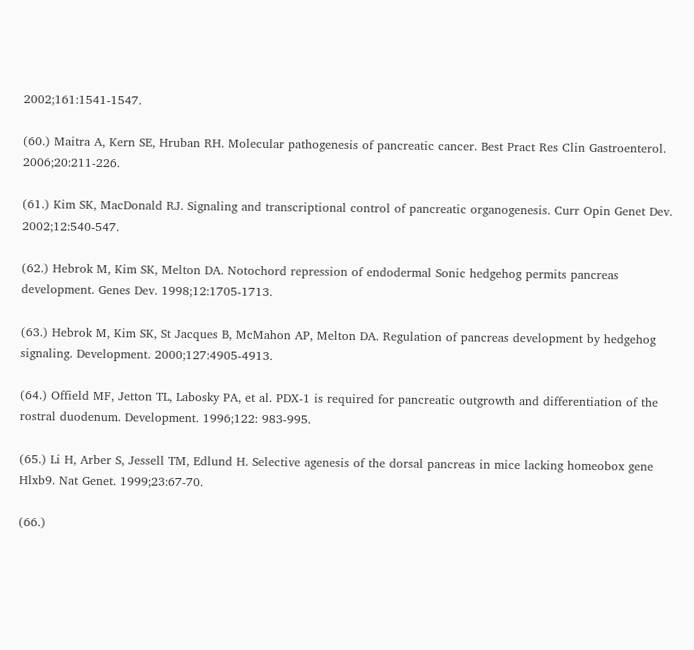2002;161:1541-1547.

(60.) Maitra A, Kern SE, Hruban RH. Molecular pathogenesis of pancreatic cancer. Best Pract Res Clin Gastroenterol. 2006;20:211-226.

(61.) Kim SK, MacDonald RJ. Signaling and transcriptional control of pancreatic organogenesis. Curr Opin Genet Dev. 2002;12:540-547.

(62.) Hebrok M, Kim SK, Melton DA. Notochord repression of endodermal Sonic hedgehog permits pancreas development. Genes Dev. 1998;12:1705-1713.

(63.) Hebrok M, Kim SK, St Jacques B, McMahon AP, Melton DA. Regulation of pancreas development by hedgehog signaling. Development. 2000;127:4905-4913.

(64.) Offield MF, Jetton TL, Labosky PA, et al. PDX-1 is required for pancreatic outgrowth and differentiation of the rostral duodenum. Development. 1996;122: 983-995.

(65.) Li H, Arber S, Jessell TM, Edlund H. Selective agenesis of the dorsal pancreas in mice lacking homeobox gene Hlxb9. Nat Genet. 1999;23:67-70.

(66.)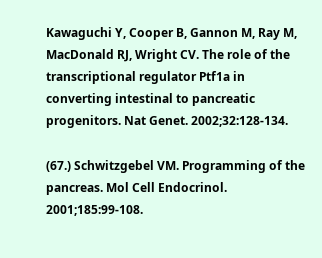Kawaguchi Y, Cooper B, Gannon M, Ray M, MacDonald RJ, Wright CV. The role of the transcriptional regulator Ptf1a in converting intestinal to pancreatic progenitors. Nat Genet. 2002;32:128-134.

(67.) Schwitzgebel VM. Programming of the pancreas. Mol Cell Endocrinol. 2001;185:99-108.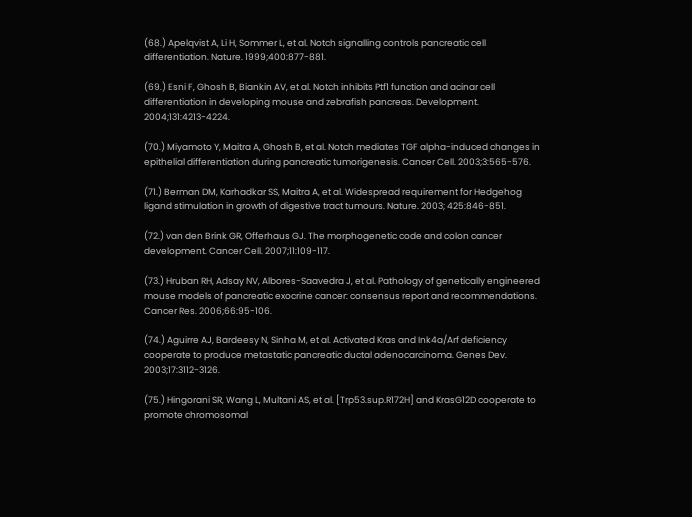(68.) Apelqvist A, Li H, Sommer L, et al. Notch signalling controls pancreatic cell differentiation. Nature. 1999;400:877-881.

(69.) Esni F, Ghosh B, Biankin AV, et al. Notch inhibits Ptf1 function and acinar cell differentiation in developing mouse and zebrafish pancreas. Development. 2004;131:4213-4224.

(70.) Miyamoto Y, Maitra A, Ghosh B, et al. Notch mediates TGF alpha-induced changes in epithelial differentiation during pancreatic tumorigenesis. Cancer Cell. 2003;3:565-576.

(71.) Berman DM, Karhadkar SS, Maitra A, et al. Widespread requirement for Hedgehog ligand stimulation in growth of digestive tract tumours. Nature. 2003; 425:846-851.

(72.) van den Brink GR, Offerhaus GJ. The morphogenetic code and colon cancer development. Cancer Cell. 2007;11:109-117.

(73.) Hruban RH, Adsay NV, Albores-Saavedra J, et al. Pathology of genetically engineered mouse models of pancreatic exocrine cancer: consensus report and recommendations. Cancer Res. 2006;66:95-106.

(74.) Aguirre AJ, Bardeesy N, Sinha M, et al. Activated Kras and Ink4a/Arf deficiency cooperate to produce metastatic pancreatic ductal adenocarcinoma. Genes Dev. 2003;17:3112-3126.

(75.) Hingorani SR, Wang L, Multani AS, et al. [Trp53.sup.R172H] and KrasG12D cooperate to promote chromosomal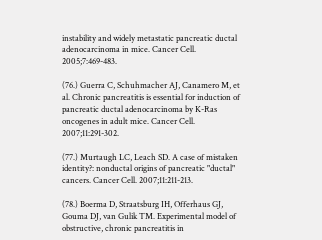instability and widely metastatic pancreatic ductal adenocarcinoma in mice. Cancer Cell. 2005;7:469-483.

(76.) Guerra C, Schuhmacher AJ, Canamero M, et al. Chronic pancreatitis is essential for induction of pancreatic ductal adenocarcinoma by K-Ras oncogenes in adult mice. Cancer Cell. 2007;11:291-302.

(77.) Murtaugh LC, Leach SD. A case of mistaken identity?: nonductal origins of pancreatic "ductal" cancers. Cancer Cell. 2007;11:211-213.

(78.) Boerma D, Straatsburg IH, Offerhaus GJ, Gouma DJ, van Gulik TM. Experimental model of obstructive, chronic pancreatitis in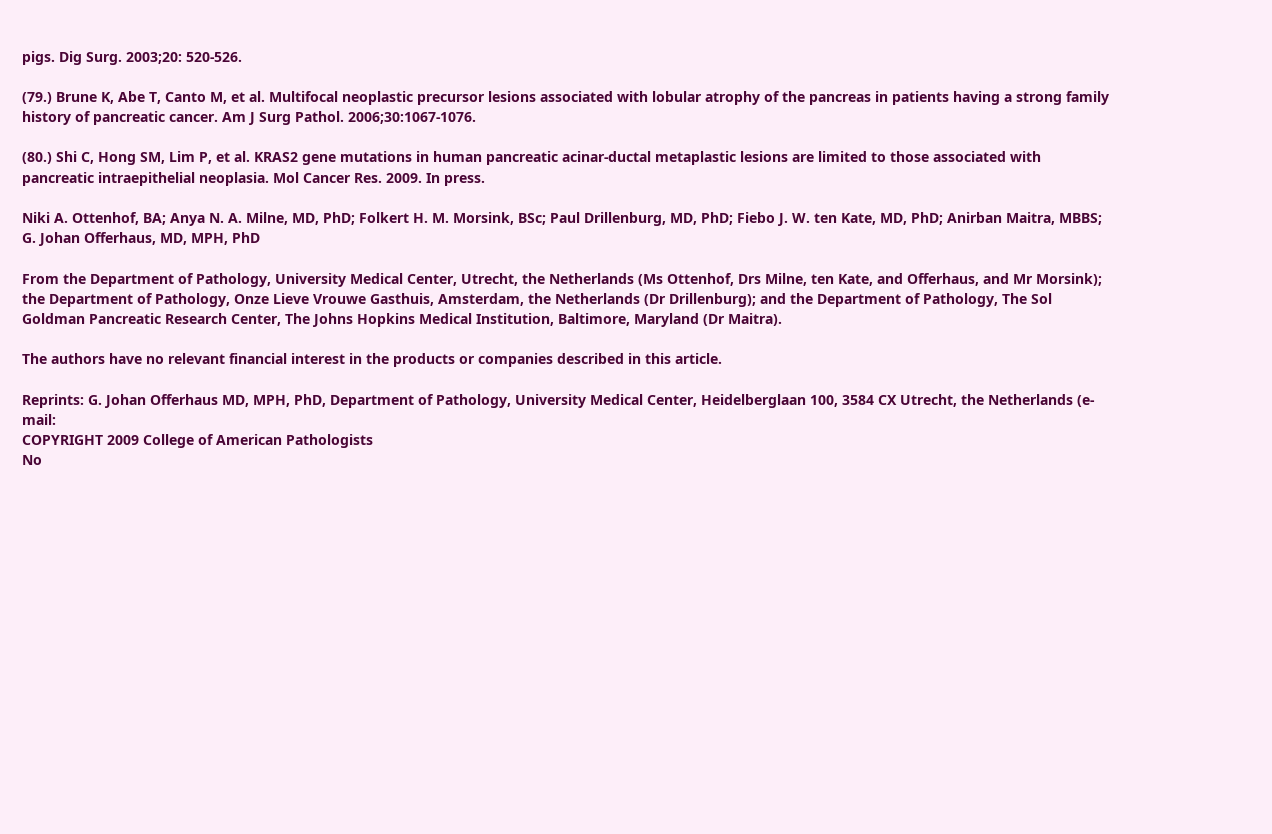pigs. Dig Surg. 2003;20: 520-526.

(79.) Brune K, Abe T, Canto M, et al. Multifocal neoplastic precursor lesions associated with lobular atrophy of the pancreas in patients having a strong family history of pancreatic cancer. Am J Surg Pathol. 2006;30:1067-1076.

(80.) Shi C, Hong SM, Lim P, et al. KRAS2 gene mutations in human pancreatic acinar-ductal metaplastic lesions are limited to those associated with pancreatic intraepithelial neoplasia. Mol Cancer Res. 2009. In press.

Niki A. Ottenhof, BA; Anya N. A. Milne, MD, PhD; Folkert H. M. Morsink, BSc; Paul Drillenburg, MD, PhD; Fiebo J. W. ten Kate, MD, PhD; Anirban Maitra, MBBS; G. Johan Offerhaus, MD, MPH, PhD

From the Department of Pathology, University Medical Center, Utrecht, the Netherlands (Ms Ottenhof, Drs Milne, ten Kate, and Offerhaus, and Mr Morsink); the Department of Pathology, Onze Lieve Vrouwe Gasthuis, Amsterdam, the Netherlands (Dr Drillenburg); and the Department of Pathology, The Sol Goldman Pancreatic Research Center, The Johns Hopkins Medical Institution, Baltimore, Maryland (Dr Maitra).

The authors have no relevant financial interest in the products or companies described in this article.

Reprints: G. Johan Offerhaus MD, MPH, PhD, Department of Pathology, University Medical Center, Heidelberglaan 100, 3584 CX Utrecht, the Netherlands (e-mail:
COPYRIGHT 2009 College of American Pathologists
No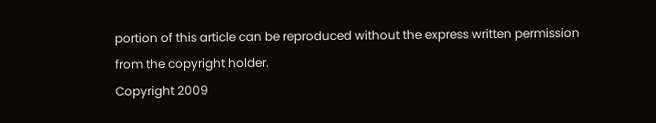portion of this article can be reproduced without the express written permission from the copyright holder.
Copyright 2009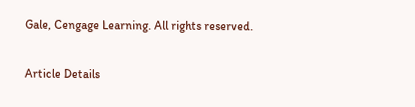Gale, Cengage Learning. All rights reserved.

Article Details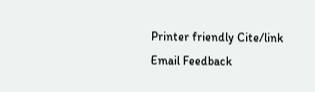Printer friendly Cite/link Email Feedback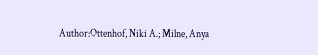Author:Ottenhof, Niki A.; Milne, Anya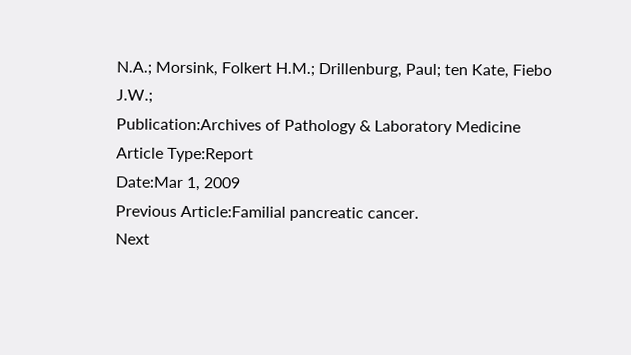N.A.; Morsink, Folkert H.M.; Drillenburg, Paul; ten Kate, Fiebo J.W.;
Publication:Archives of Pathology & Laboratory Medicine
Article Type:Report
Date:Mar 1, 2009
Previous Article:Familial pancreatic cancer.
Next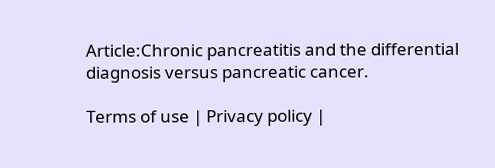Article:Chronic pancreatitis and the differential diagnosis versus pancreatic cancer.

Terms of use | Privacy policy |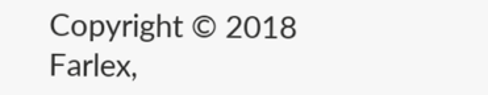Copyright © 2018 Farlex,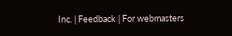Inc. | Feedback | For webmasters